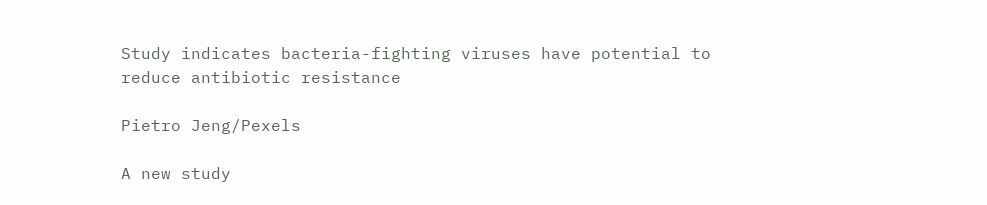Study indicates bacteria-fighting viruses have potential to reduce antibiotic resistance

Pietro Jeng/Pexels

A new study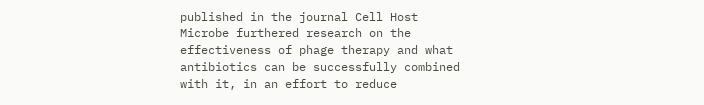published in the journal Cell Host Microbe furthered research on the effectiveness of phage therapy and what antibiotics can be successfully combined with it, in an effort to reduce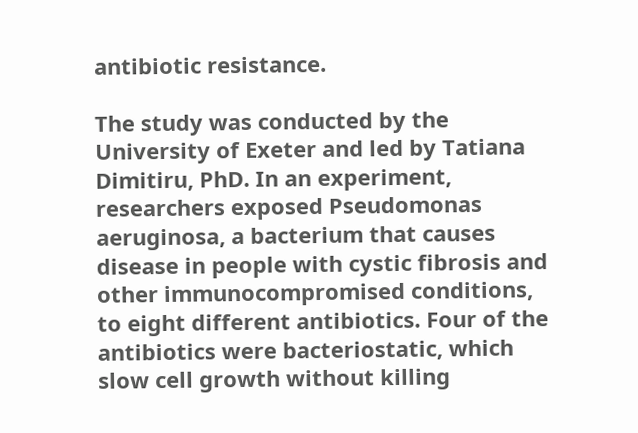antibiotic resistance.

The study was conducted by the University of Exeter and led by Tatiana Dimitiru, PhD. In an experiment, researchers exposed Pseudomonas aeruginosa, a bacterium that causes disease in people with cystic fibrosis and other immunocompromised conditions, to eight different antibiotics. Four of the antibiotics were bacteriostatic, which slow cell growth without killing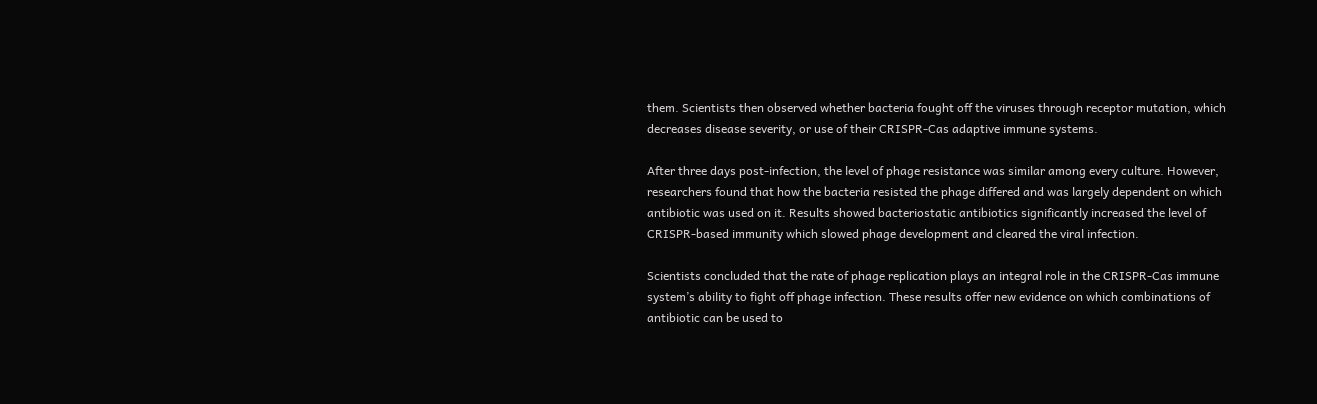them. Scientists then observed whether bacteria fought off the viruses through receptor mutation, which decreases disease severity, or use of their CRISPR-Cas adaptive immune systems.

After three days post-infection, the level of phage resistance was similar among every culture. However, researchers found that how the bacteria resisted the phage differed and was largely dependent on which antibiotic was used on it. Results showed bacteriostatic antibiotics significantly increased the level of CRISPR-based immunity which slowed phage development and cleared the viral infection.

Scientists concluded that the rate of phage replication plays an integral role in the CRISPR-Cas immune system’s ability to fight off phage infection. These results offer new evidence on which combinations of antibiotic can be used to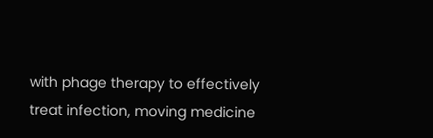with phage therapy to effectively treat infection, moving medicine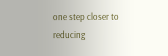one step closer to reducing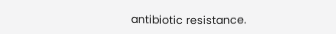antibiotic resistance.